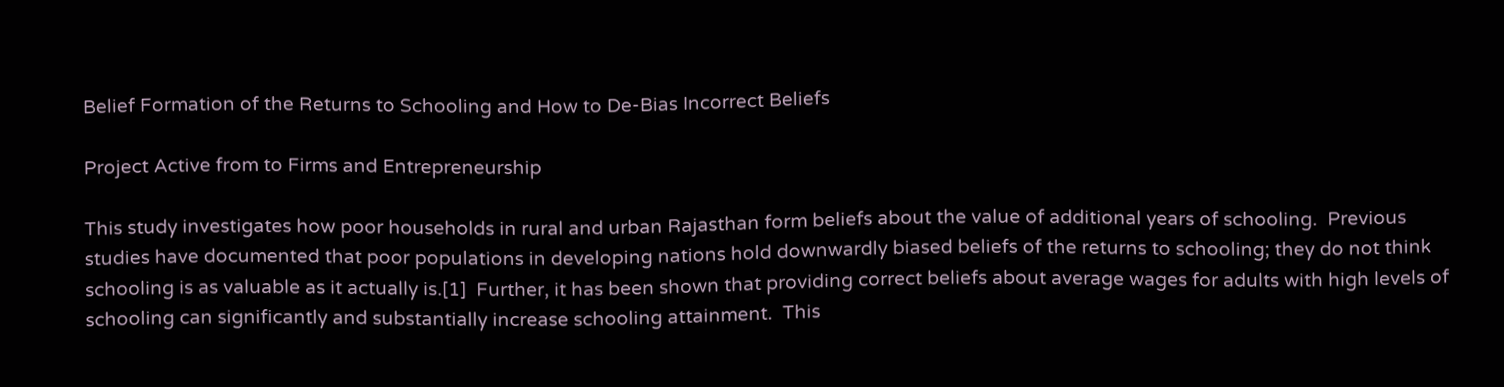Belief Formation of the Returns to Schooling and How to De-Bias Incorrect Beliefs

Project Active from to Firms and Entrepreneurship

This study investigates how poor households in rural and urban Rajasthan form beliefs about the value of additional years of schooling.  Previous studies have documented that poor populations in developing nations hold downwardly biased beliefs of the returns to schooling; they do not think schooling is as valuable as it actually is.[1]  Further, it has been shown that providing correct beliefs about average wages for adults with high levels of schooling can significantly and substantially increase schooling attainment.  This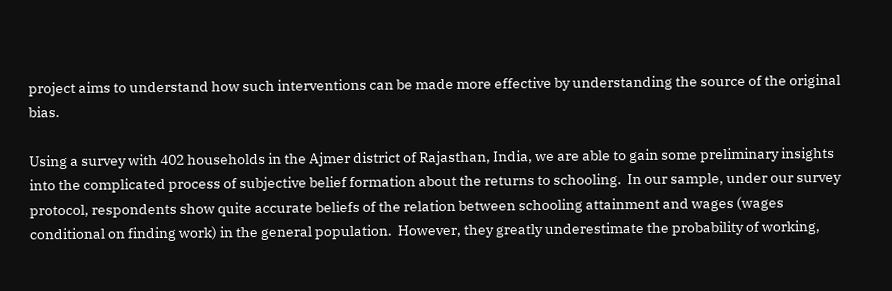project aims to understand how such interventions can be made more effective by understanding the source of the original bias.

Using a survey with 402 households in the Ajmer district of Rajasthan, India, we are able to gain some preliminary insights into the complicated process of subjective belief formation about the returns to schooling.  In our sample, under our survey protocol, respondents show quite accurate beliefs of the relation between schooling attainment and wages (wages conditional on finding work) in the general population.  However, they greatly underestimate the probability of working,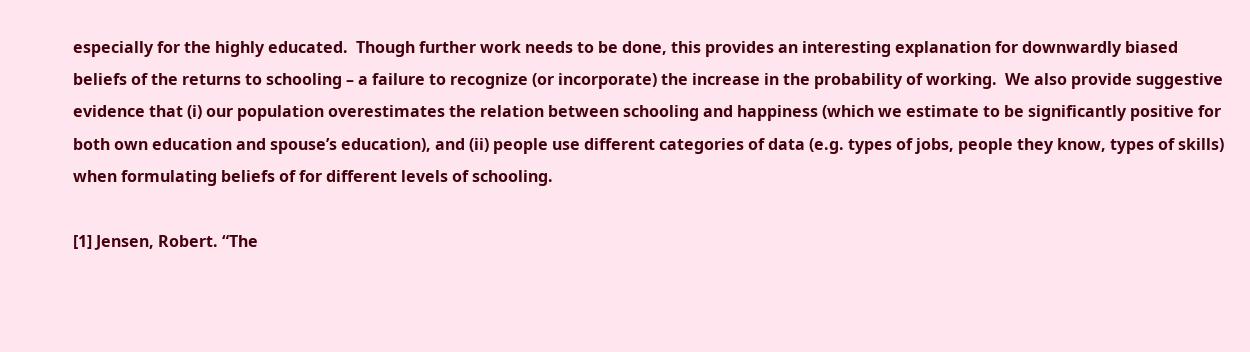especially for the highly educated.  Though further work needs to be done, this provides an interesting explanation for downwardly biased beliefs of the returns to schooling – a failure to recognize (or incorporate) the increase in the probability of working.  We also provide suggestive evidence that (i) our population overestimates the relation between schooling and happiness (which we estimate to be significantly positive for both own education and spouse’s education), and (ii) people use different categories of data (e.g. types of jobs, people they know, types of skills) when formulating beliefs of for different levels of schooling.

[1] Jensen, Robert. “The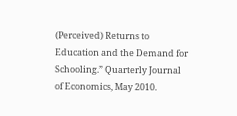(Perceived) Returns to Education and the Demand for Schooling.” Quarterly Journal of Economics, May 2010.